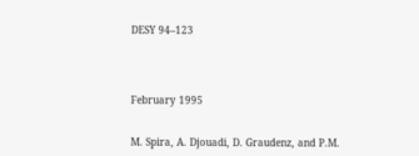DESY 94–123




February 1995


M. Spira, A. Djouadi, D. Graudenz, and P.M.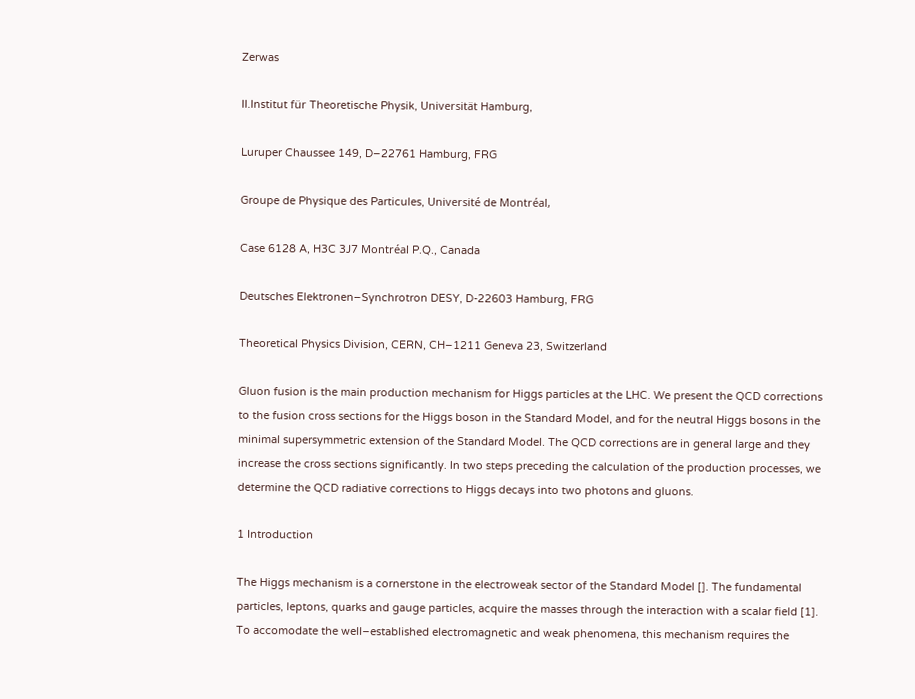Zerwas

II.Institut für Theoretische Physik, Universität Hamburg,

Luruper Chaussee 149, D–22761 Hamburg, FRG

Groupe de Physique des Particules, Université de Montréal,

Case 6128 A, H3C 3J7 Montréal P.Q., Canada

Deutsches Elektronen–Synchrotron DESY, D-22603 Hamburg, FRG

Theoretical Physics Division, CERN, CH–1211 Geneva 23, Switzerland

Gluon fusion is the main production mechanism for Higgs particles at the LHC. We present the QCD corrections to the fusion cross sections for the Higgs boson in the Standard Model, and for the neutral Higgs bosons in the minimal supersymmetric extension of the Standard Model. The QCD corrections are in general large and they increase the cross sections significantly. In two steps preceding the calculation of the production processes, we determine the QCD radiative corrections to Higgs decays into two photons and gluons.

1 Introduction

The Higgs mechanism is a cornerstone in the electroweak sector of the Standard Model []. The fundamental particles, leptons, quarks and gauge particles, acquire the masses through the interaction with a scalar field [1]. To accomodate the well–established electromagnetic and weak phenomena, this mechanism requires the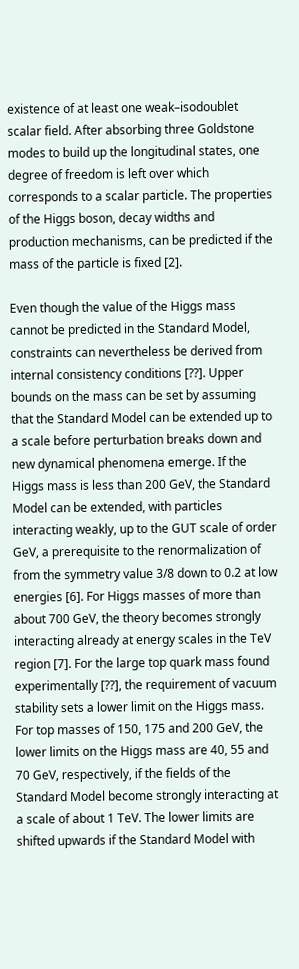existence of at least one weak–isodoublet scalar field. After absorbing three Goldstone modes to build up the longitudinal states, one degree of freedom is left over which corresponds to a scalar particle. The properties of the Higgs boson, decay widths and production mechanisms, can be predicted if the mass of the particle is fixed [2].

Even though the value of the Higgs mass cannot be predicted in the Standard Model, constraints can nevertheless be derived from internal consistency conditions [??]. Upper bounds on the mass can be set by assuming that the Standard Model can be extended up to a scale before perturbation breaks down and new dynamical phenomena emerge. If the Higgs mass is less than 200 GeV, the Standard Model can be extended, with particles interacting weakly, up to the GUT scale of order GeV, a prerequisite to the renormalization of from the symmetry value 3/8 down to 0.2 at low energies [6]. For Higgs masses of more than about 700 GeV, the theory becomes strongly interacting already at energy scales in the TeV region [7]. For the large top quark mass found experimentally [??], the requirement of vacuum stability sets a lower limit on the Higgs mass. For top masses of 150, 175 and 200 GeV, the lower limits on the Higgs mass are 40, 55 and 70 GeV, respectively, if the fields of the Standard Model become strongly interacting at a scale of about 1 TeV. The lower limits are shifted upwards if the Standard Model with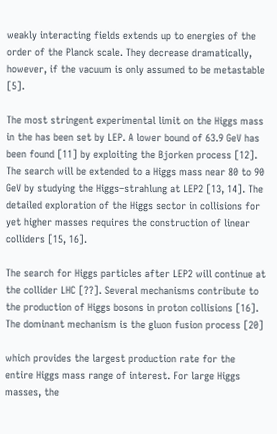weakly interacting fields extends up to energies of the order of the Planck scale. They decrease dramatically, however, if the vacuum is only assumed to be metastable [5].

The most stringent experimental limit on the Higgs mass in the has been set by LEP. A lower bound of 63.9 GeV has been found [11] by exploiting the Bjorken process [12]. The search will be extended to a Higgs mass near 80 to 90 GeV by studying the Higgs–strahlung at LEP2 [13, 14]. The detailed exploration of the Higgs sector in collisions for yet higher masses requires the construction of linear colliders [15, 16].

The search for Higgs particles after LEP2 will continue at the collider LHC [??]. Several mechanisms contribute to the production of Higgs bosons in proton collisions [16]. The dominant mechanism is the gluon fusion process [20]

which provides the largest production rate for the entire Higgs mass range of interest. For large Higgs masses, the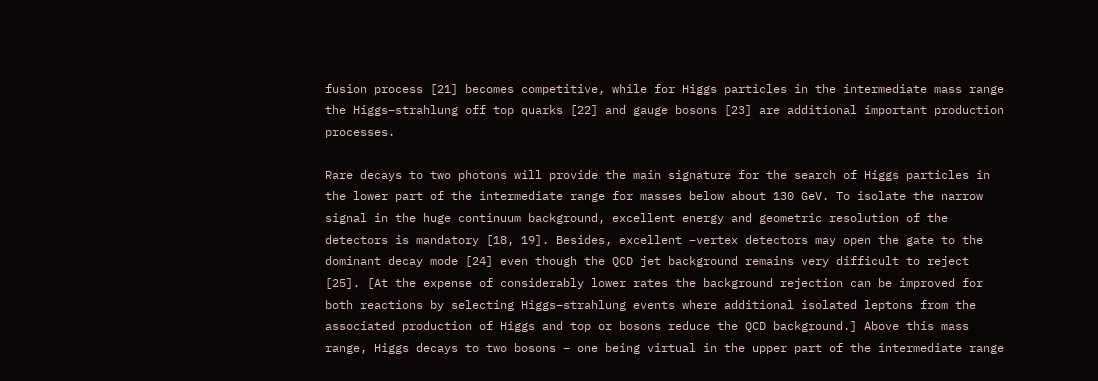fusion process [21] becomes competitive, while for Higgs particles in the intermediate mass range the Higgs–strahlung off top quarks [22] and gauge bosons [23] are additional important production processes.

Rare decays to two photons will provide the main signature for the search of Higgs particles in the lower part of the intermediate range for masses below about 130 GeV. To isolate the narrow signal in the huge continuum background, excellent energy and geometric resolution of the detectors is mandatory [18, 19]. Besides, excellent –vertex detectors may open the gate to the dominant decay mode [24] even though the QCD jet background remains very difficult to reject [25]. [At the expense of considerably lower rates the background rejection can be improved for both reactions by selecting Higgs–strahlung events where additional isolated leptons from the associated production of Higgs and top or bosons reduce the QCD background.] Above this mass range, Higgs decays to two bosons – one being virtual in the upper part of the intermediate range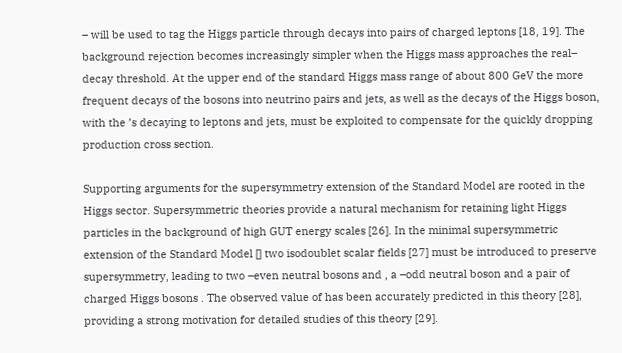– will be used to tag the Higgs particle through decays into pairs of charged leptons [18, 19]. The background rejection becomes increasingly simpler when the Higgs mass approaches the real– decay threshold. At the upper end of the standard Higgs mass range of about 800 GeV the more frequent decays of the bosons into neutrino pairs and jets, as well as the decays of the Higgs boson, with the ’s decaying to leptons and jets, must be exploited to compensate for the quickly dropping production cross section.

Supporting arguments for the supersymmetry extension of the Standard Model are rooted in the Higgs sector. Supersymmetric theories provide a natural mechanism for retaining light Higgs particles in the background of high GUT energy scales [26]. In the minimal supersymmetric extension of the Standard Model [] two isodoublet scalar fields [27] must be introduced to preserve supersymmetry, leading to two –even neutral bosons and , a –odd neutral boson and a pair of charged Higgs bosons . The observed value of has been accurately predicted in this theory [28], providing a strong motivation for detailed studies of this theory [29].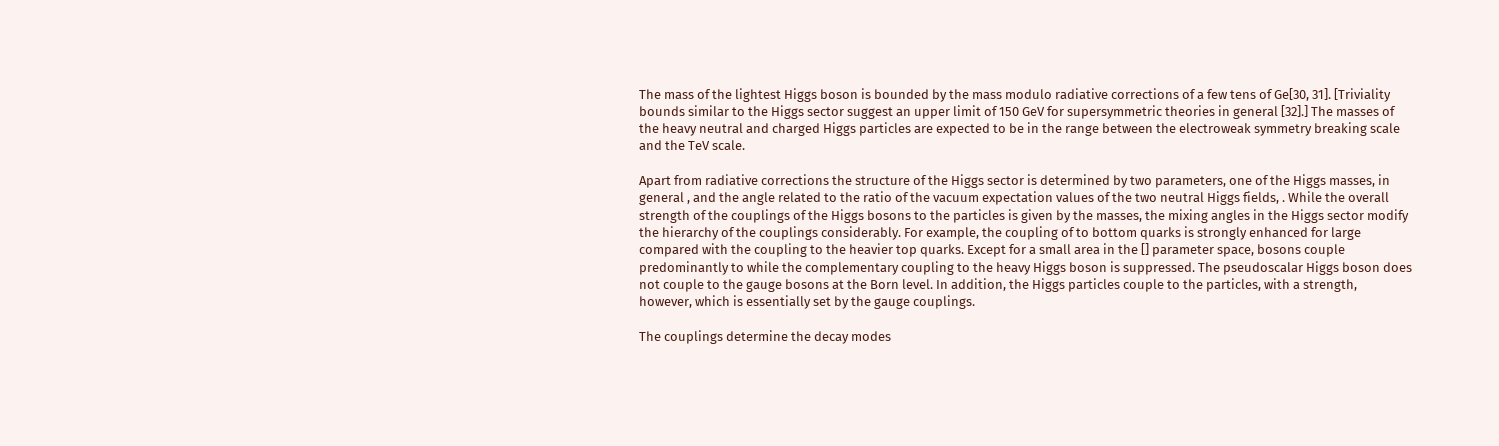The mass of the lightest Higgs boson is bounded by the mass modulo radiative corrections of a few tens of Ge[30, 31]. [Triviality bounds similar to the Higgs sector suggest an upper limit of 150 GeV for supersymmetric theories in general [32].] The masses of the heavy neutral and charged Higgs particles are expected to be in the range between the electroweak symmetry breaking scale and the TeV scale.

Apart from radiative corrections the structure of the Higgs sector is determined by two parameters, one of the Higgs masses, in general , and the angle related to the ratio of the vacuum expectation values of the two neutral Higgs fields, . While the overall strength of the couplings of the Higgs bosons to the particles is given by the masses, the mixing angles in the Higgs sector modify the hierarchy of the couplings considerably. For example, the coupling of to bottom quarks is strongly enhanced for large compared with the coupling to the heavier top quarks. Except for a small area in the [] parameter space, bosons couple predominantly to while the complementary coupling to the heavy Higgs boson is suppressed. The pseudoscalar Higgs boson does not couple to the gauge bosons at the Born level. In addition, the Higgs particles couple to the particles, with a strength, however, which is essentially set by the gauge couplings.

The couplings determine the decay modes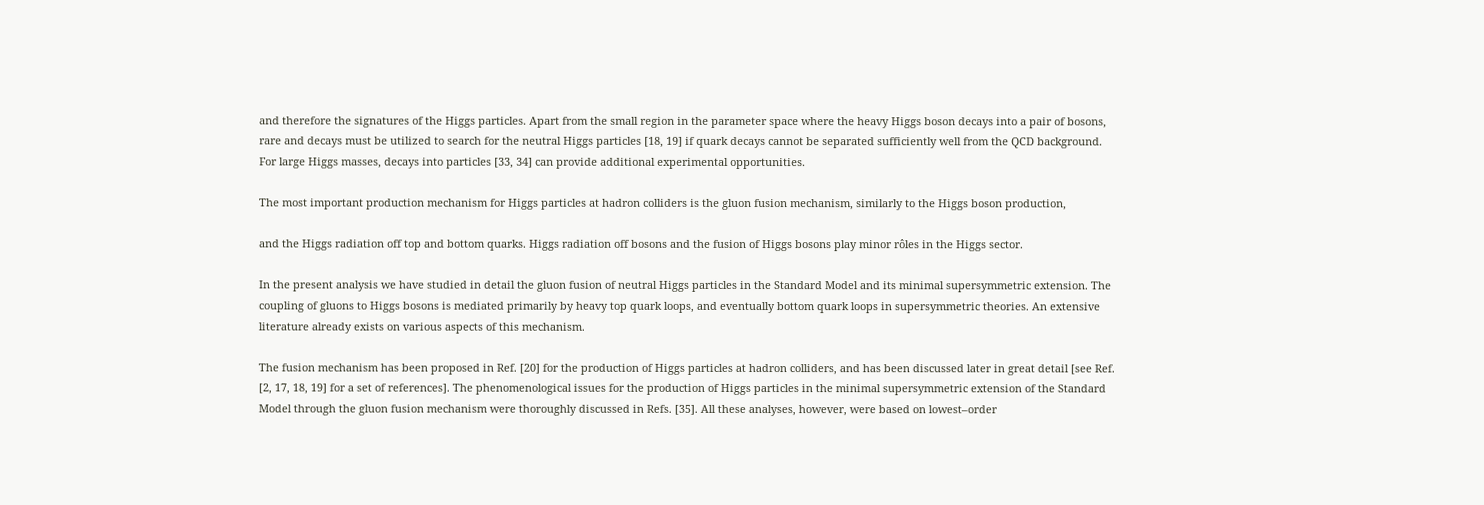and therefore the signatures of the Higgs particles. Apart from the small region in the parameter space where the heavy Higgs boson decays into a pair of bosons, rare and decays must be utilized to search for the neutral Higgs particles [18, 19] if quark decays cannot be separated sufficiently well from the QCD background. For large Higgs masses, decays into particles [33, 34] can provide additional experimental opportunities.

The most important production mechanism for Higgs particles at hadron colliders is the gluon fusion mechanism, similarly to the Higgs boson production,

and the Higgs radiation off top and bottom quarks. Higgs radiation off bosons and the fusion of Higgs bosons play minor rôles in the Higgs sector.

In the present analysis we have studied in detail the gluon fusion of neutral Higgs particles in the Standard Model and its minimal supersymmetric extension. The coupling of gluons to Higgs bosons is mediated primarily by heavy top quark loops, and eventually bottom quark loops in supersymmetric theories. An extensive literature already exists on various aspects of this mechanism.

The fusion mechanism has been proposed in Ref. [20] for the production of Higgs particles at hadron colliders, and has been discussed later in great detail [see Ref. [2, 17, 18, 19] for a set of references]. The phenomenological issues for the production of Higgs particles in the minimal supersymmetric extension of the Standard Model through the gluon fusion mechanism were thoroughly discussed in Refs. [35]. All these analyses, however, were based on lowest–order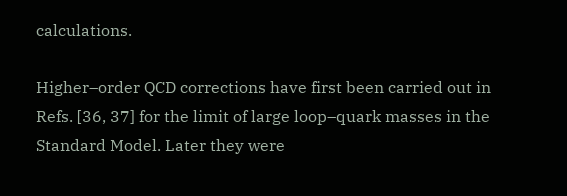calculations.

Higher–order QCD corrections have first been carried out in Refs. [36, 37] for the limit of large loop–quark masses in the Standard Model. Later they were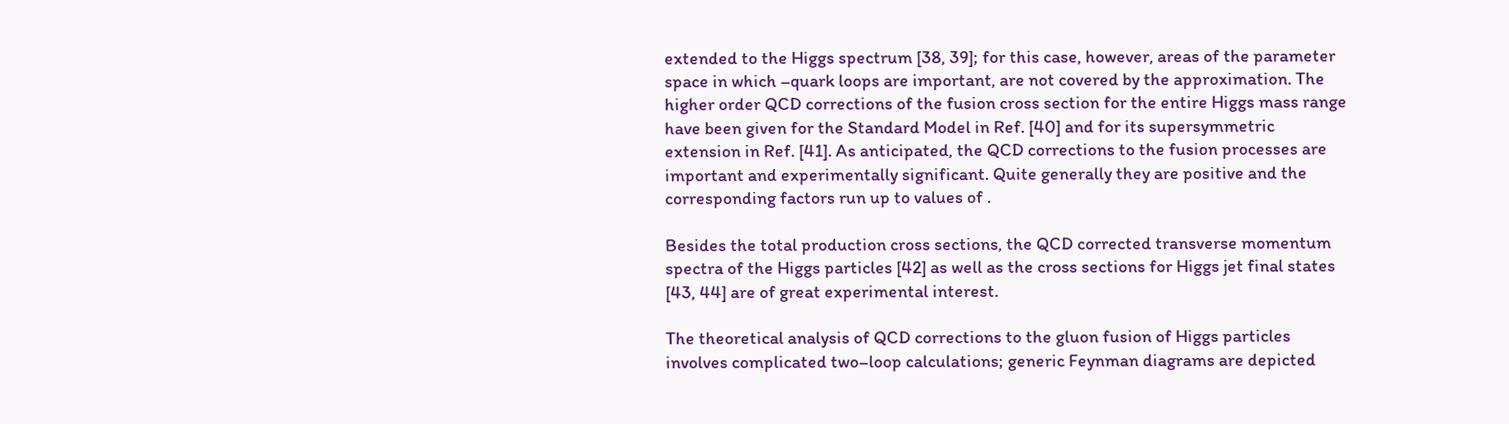extended to the Higgs spectrum [38, 39]; for this case, however, areas of the parameter space in which –quark loops are important, are not covered by the approximation. The higher order QCD corrections of the fusion cross section for the entire Higgs mass range have been given for the Standard Model in Ref. [40] and for its supersymmetric extension in Ref. [41]. As anticipated, the QCD corrections to the fusion processes are important and experimentally significant. Quite generally they are positive and the corresponding factors run up to values of .

Besides the total production cross sections, the QCD corrected transverse momentum spectra of the Higgs particles [42] as well as the cross sections for Higgs jet final states [43, 44] are of great experimental interest.

The theoretical analysis of QCD corrections to the gluon fusion of Higgs particles involves complicated two–loop calculations; generic Feynman diagrams are depicted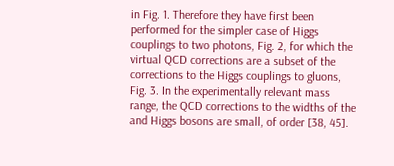in Fig. 1. Therefore they have first been performed for the simpler case of Higgs couplings to two photons, Fig. 2, for which the virtual QCD corrections are a subset of the corrections to the Higgs couplings to gluons, Fig. 3. In the experimentally relevant mass range, the QCD corrections to the widths of the and Higgs bosons are small, of order [38, 45].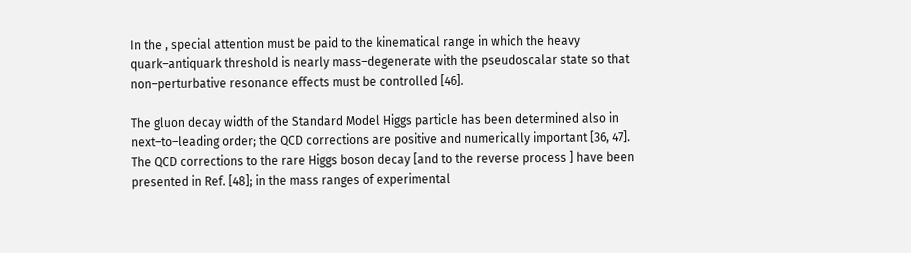In the , special attention must be paid to the kinematical range in which the heavy quark–antiquark threshold is nearly mass–degenerate with the pseudoscalar state so that non–perturbative resonance effects must be controlled [46].

The gluon decay width of the Standard Model Higgs particle has been determined also in next–to–leading order; the QCD corrections are positive and numerically important [36, 47]. The QCD corrections to the rare Higgs boson decay [and to the reverse process ] have been presented in Ref. [48]; in the mass ranges of experimental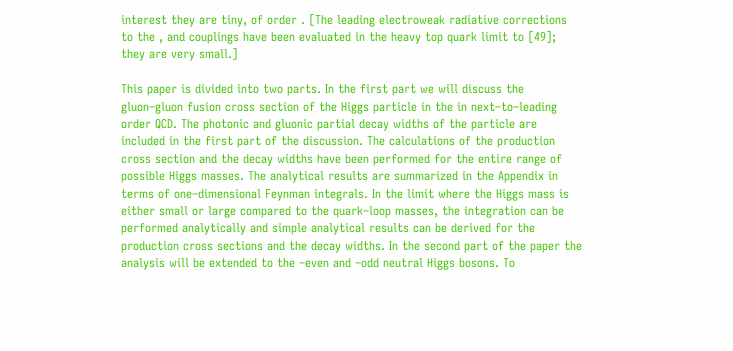interest they are tiny, of order . [The leading electroweak radiative corrections to the , and couplings have been evaluated in the heavy top quark limit to [49]; they are very small.]

This paper is divided into two parts. In the first part we will discuss the gluon–gluon fusion cross section of the Higgs particle in the in next–to–leading order QCD. The photonic and gluonic partial decay widths of the particle are included in the first part of the discussion. The calculations of the production cross section and the decay widths have been performed for the entire range of possible Higgs masses. The analytical results are summarized in the Appendix in terms of one–dimensional Feynman integrals. In the limit where the Higgs mass is either small or large compared to the quark–loop masses, the integration can be performed analytically and simple analytical results can be derived for the production cross sections and the decay widths. In the second part of the paper the analysis will be extended to the –even and –odd neutral Higgs bosons. To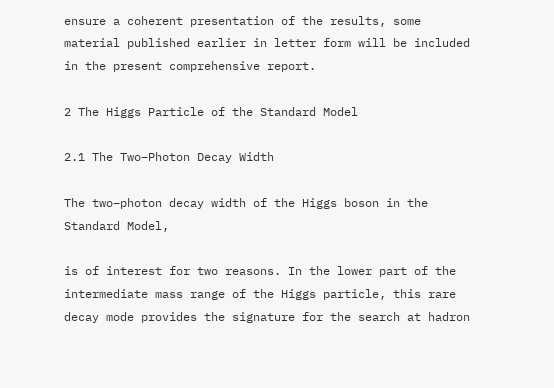ensure a coherent presentation of the results, some material published earlier in letter form will be included in the present comprehensive report.

2 The Higgs Particle of the Standard Model

2.1 The Two–Photon Decay Width

The two–photon decay width of the Higgs boson in the Standard Model,

is of interest for two reasons. In the lower part of the intermediate mass range of the Higgs particle, this rare decay mode provides the signature for the search at hadron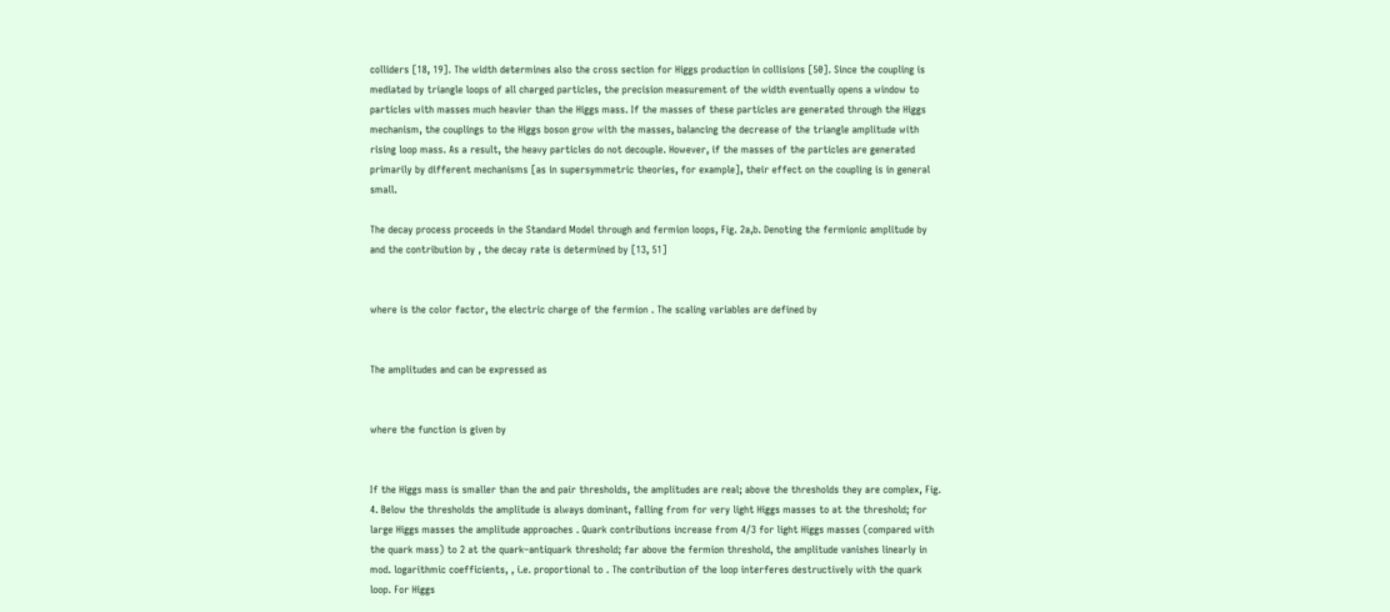colliders [18, 19]. The width determines also the cross section for Higgs production in collisions [50]. Since the coupling is mediated by triangle loops of all charged particles, the precision measurement of the width eventually opens a window to particles with masses much heavier than the Higgs mass. If the masses of these particles are generated through the Higgs mechanism, the couplings to the Higgs boson grow with the masses, balancing the decrease of the triangle amplitude with rising loop mass. As a result, the heavy particles do not decouple. However, if the masses of the particles are generated primarily by different mechanisms [as in supersymmetric theories, for example], their effect on the coupling is in general small.

The decay process proceeds in the Standard Model through and fermion loops, Fig. 2a,b. Denoting the fermionic amplitude by and the contribution by , the decay rate is determined by [13, 51]


where is the color factor, the electric charge of the fermion . The scaling variables are defined by


The amplitudes and can be expressed as


where the function is given by


If the Higgs mass is smaller than the and pair thresholds, the amplitudes are real; above the thresholds they are complex, Fig. 4. Below the thresholds the amplitude is always dominant, falling from for very light Higgs masses to at the threshold; for large Higgs masses the amplitude approaches . Quark contributions increase from 4/3 for light Higgs masses (compared with the quark mass) to 2 at the quark–antiquark threshold; far above the fermion threshold, the amplitude vanishes linearly in mod. logarithmic coefficients, , i.e. proportional to . The contribution of the loop interferes destructively with the quark loop. For Higgs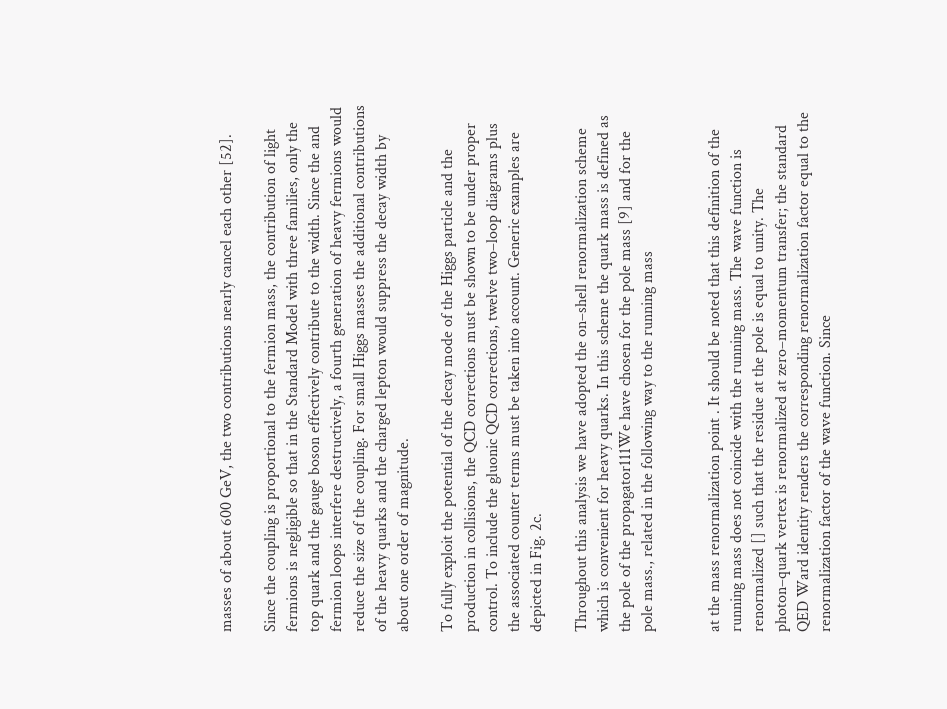masses of about 600 GeV, the two contributions nearly cancel each other [52].

Since the coupling is proportional to the fermion mass, the contribution of light fermions is negligible so that in the Standard Model with three families, only the top quark and the gauge boson effectively contribute to the width. Since the and fermion loops interfere destructively, a fourth generation of heavy fermions would reduce the size of the coupling. For small Higgs masses the additional contributions of the heavy quarks and the charged lepton would suppress the decay width by about one order of magnitude.

To fully exploit the potential of the decay mode of the Higgs particle and the production in collisions, the QCD corrections must be shown to be under proper control. To include the gluonic QCD corrections, twelve two–loop diagrams plus the associated counter terms must be taken into account. Generic examples are depicted in Fig. 2c.

Throughout this analysis we have adopted the on–shell renormalization scheme which is convenient for heavy quarks. In this scheme the quark mass is defined as the pole of the propagator111We have chosen for the pole mass [9] and for the pole mass., related in the following way to the running mass


at the mass renormalization point . It should be noted that this definition of the running mass does not coincide with the running mass. The wave function is renormalized [] such that the residue at the pole is equal to unity. The photon–quark vertex is renormalized at zero–momentum transfer; the standard QED Ward identity renders the corresponding renormalization factor equal to the renormalization factor of the wave function. Since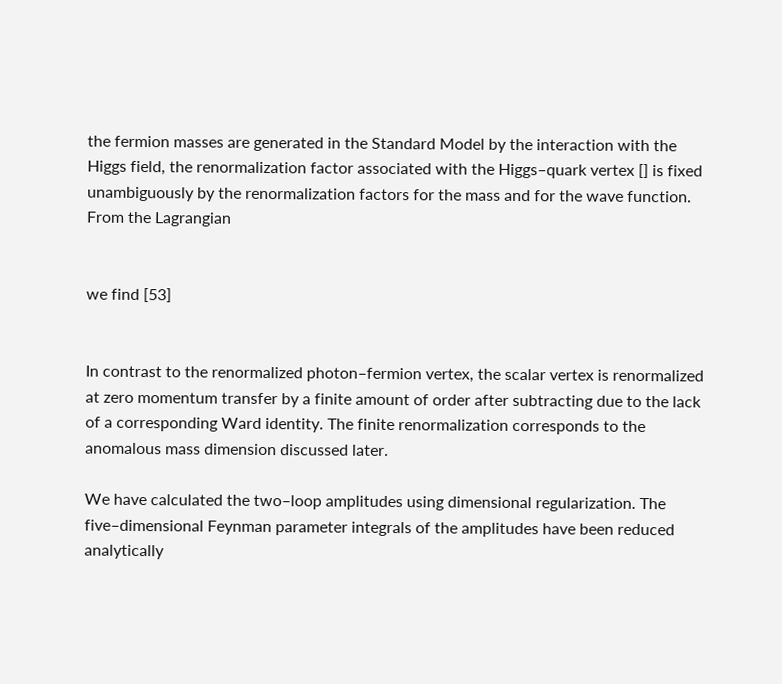the fermion masses are generated in the Standard Model by the interaction with the Higgs field, the renormalization factor associated with the Higgs–quark vertex [] is fixed unambiguously by the renormalization factors for the mass and for the wave function. From the Lagrangian


we find [53]


In contrast to the renormalized photon–fermion vertex, the scalar vertex is renormalized at zero momentum transfer by a finite amount of order after subtracting due to the lack of a corresponding Ward identity. The finite renormalization corresponds to the anomalous mass dimension discussed later.

We have calculated the two–loop amplitudes using dimensional regularization. The five–dimensional Feynman parameter integrals of the amplitudes have been reduced analytically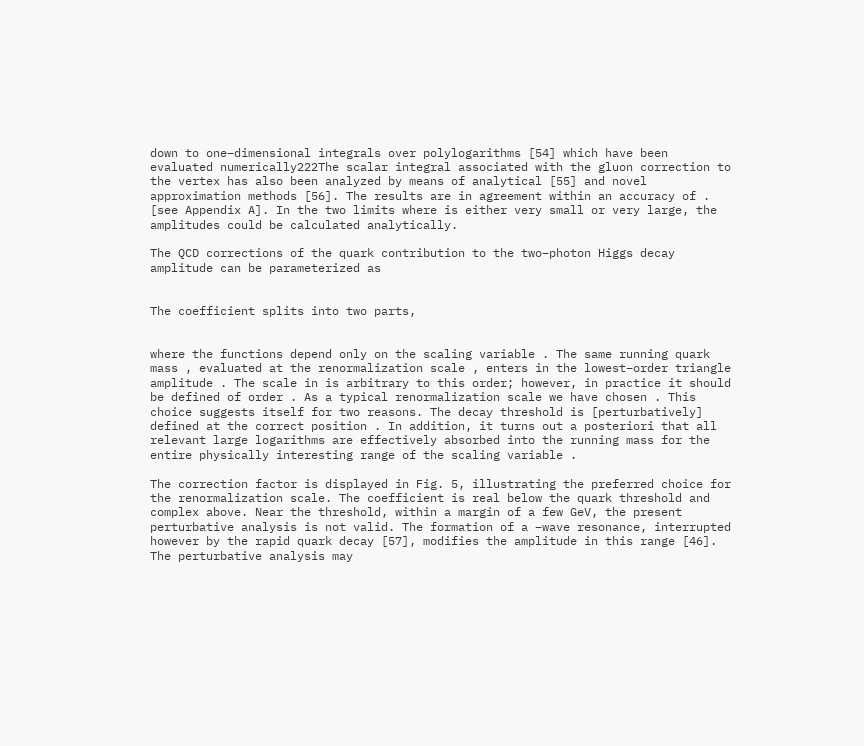down to one–dimensional integrals over polylogarithms [54] which have been evaluated numerically222The scalar integral associated with the gluon correction to the vertex has also been analyzed by means of analytical [55] and novel approximation methods [56]. The results are in agreement within an accuracy of . [see Appendix A]. In the two limits where is either very small or very large, the amplitudes could be calculated analytically.

The QCD corrections of the quark contribution to the two–photon Higgs decay amplitude can be parameterized as


The coefficient splits into two parts,


where the functions depend only on the scaling variable . The same running quark mass , evaluated at the renormalization scale , enters in the lowest–order triangle amplitude . The scale in is arbitrary to this order; however, in practice it should be defined of order . As a typical renormalization scale we have chosen . This choice suggests itself for two reasons. The decay threshold is [perturbatively] defined at the correct position . In addition, it turns out a posteriori that all relevant large logarithms are effectively absorbed into the running mass for the entire physically interesting range of the scaling variable .

The correction factor is displayed in Fig. 5, illustrating the preferred choice for the renormalization scale. The coefficient is real below the quark threshold and complex above. Near the threshold, within a margin of a few GeV, the present perturbative analysis is not valid. The formation of a –wave resonance, interrupted however by the rapid quark decay [57], modifies the amplitude in this range [46]. The perturbative analysis may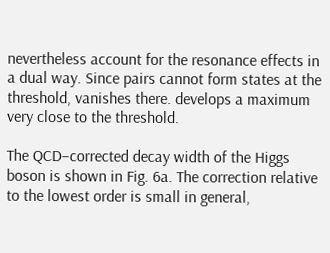nevertheless account for the resonance effects in a dual way. Since pairs cannot form states at the threshold, vanishes there. develops a maximum very close to the threshold.

The QCD–corrected decay width of the Higgs boson is shown in Fig. 6a. The correction relative to the lowest order is small in general,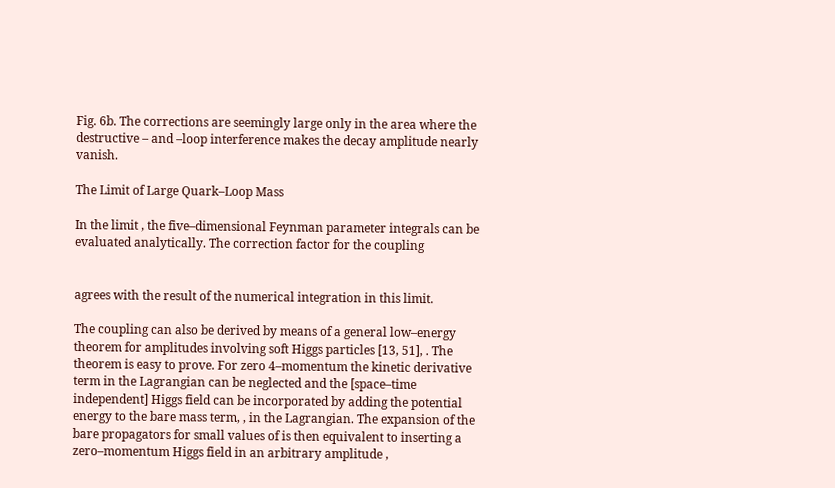Fig. 6b. The corrections are seemingly large only in the area where the destructive – and –loop interference makes the decay amplitude nearly vanish.

The Limit of Large Quark–Loop Mass

In the limit , the five–dimensional Feynman parameter integrals can be evaluated analytically. The correction factor for the coupling


agrees with the result of the numerical integration in this limit.

The coupling can also be derived by means of a general low–energy theorem for amplitudes involving soft Higgs particles [13, 51], . The theorem is easy to prove. For zero 4–momentum the kinetic derivative term in the Lagrangian can be neglected and the [space–time independent] Higgs field can be incorporated by adding the potential energy to the bare mass term, , in the Lagrangian. The expansion of the bare propagators for small values of is then equivalent to inserting a zero–momentum Higgs field in an arbitrary amplitude ,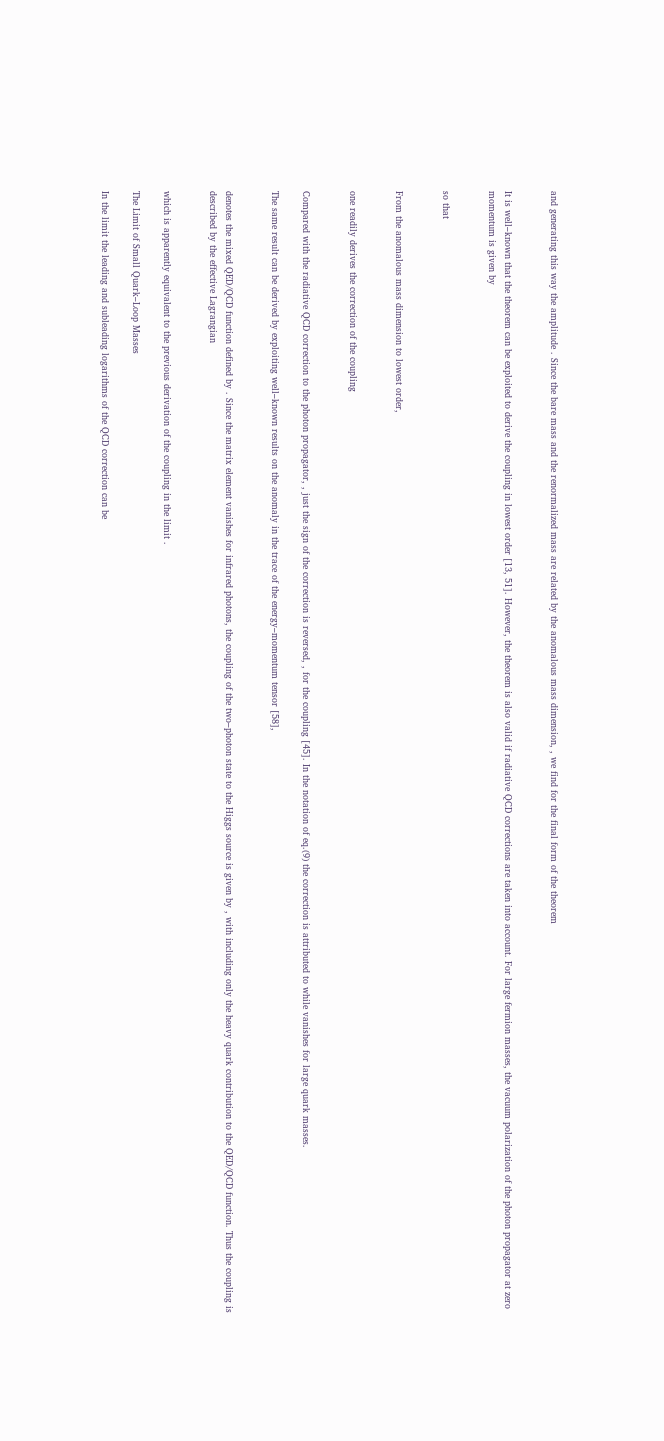and generating this way the amplitude . Since the bare mass and the renormalized mass are related by the anomalous mass dimension, , we find for the final form of the theorem


It is well–known that the theorem can be exploited to derive the coupling in lowest order [13, 51]. However, the theorem is also valid if radiative QCD corrections are taken into account. For large fermion masses, the vacuum polarization of the photon propagator at zero momentum is given by


so that


From the anomalous mass dimension to lowest order,


one readily derives the correction of the coupling


Compared with the radiative QCD correction to the photon propagator, , just the sign of the correction is reversed, , for the coupling [45]. In the notation of eq.(9) the correction is attributed to while vanishes for large quark masses.

The same result can be derived by exploiting well–known results on the anomaly in the trace of the energy–momentum tensor [58],


denotes the mixed QED/QCD function defined by . Since the matrix element vanishes for infrared photons, the coupling of the two–photon state to the Higgs source is given by , with including only the heavy quark contribution to the QED/QCD function. Thus the coupling is described by the effective Lagrangian


which is apparently equivalent to the previous derivation of the coupling in the limit .

The Limit of Small Quark–Loop Masses

In the limit the leading and subleading logarithms of the QCD correction can be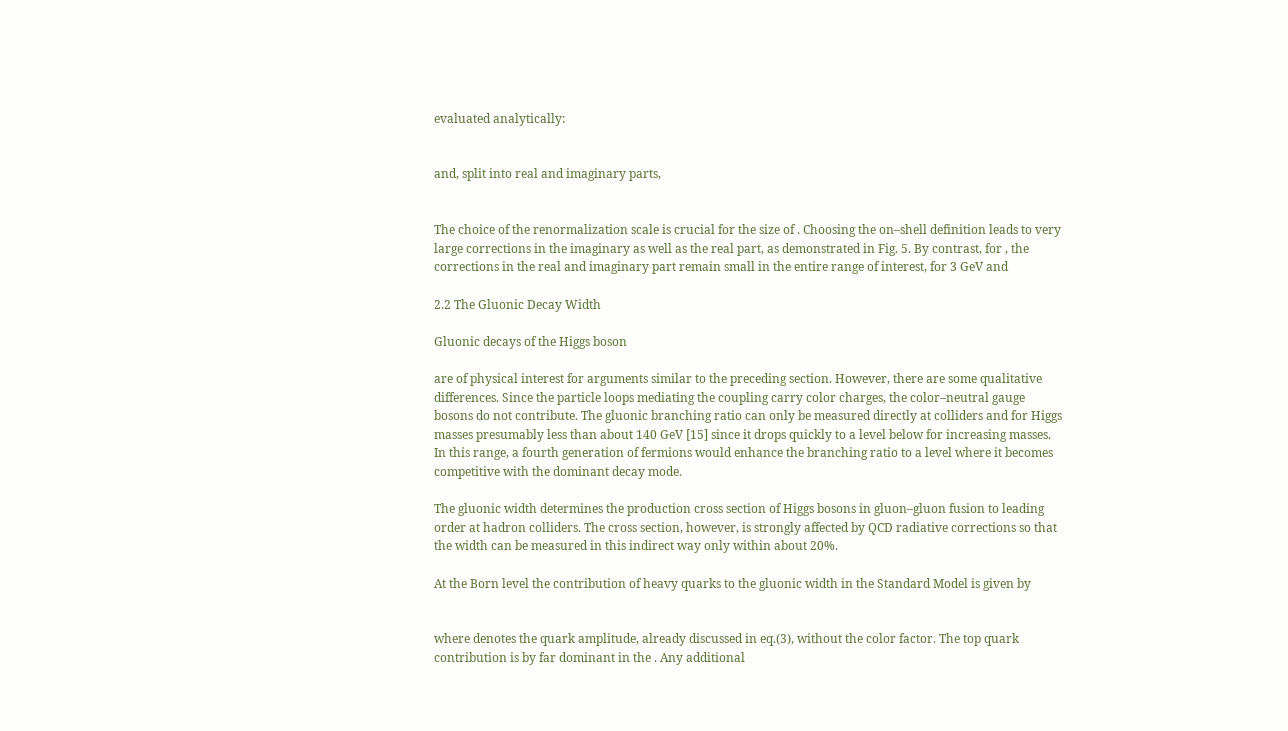evaluated analytically:


and, split into real and imaginary parts,


The choice of the renormalization scale is crucial for the size of . Choosing the on–shell definition leads to very large corrections in the imaginary as well as the real part, as demonstrated in Fig. 5. By contrast, for , the corrections in the real and imaginary part remain small in the entire range of interest, for 3 GeV and

2.2 The Gluonic Decay Width

Gluonic decays of the Higgs boson

are of physical interest for arguments similar to the preceding section. However, there are some qualitative differences. Since the particle loops mediating the coupling carry color charges, the color–neutral gauge bosons do not contribute. The gluonic branching ratio can only be measured directly at colliders and for Higgs masses presumably less than about 140 GeV [15] since it drops quickly to a level below for increasing masses. In this range, a fourth generation of fermions would enhance the branching ratio to a level where it becomes competitive with the dominant decay mode.

The gluonic width determines the production cross section of Higgs bosons in gluon–gluon fusion to leading order at hadron colliders. The cross section, however, is strongly affected by QCD radiative corrections so that the width can be measured in this indirect way only within about 20%.

At the Born level the contribution of heavy quarks to the gluonic width in the Standard Model is given by


where denotes the quark amplitude, already discussed in eq.(3), without the color factor. The top quark contribution is by far dominant in the . Any additional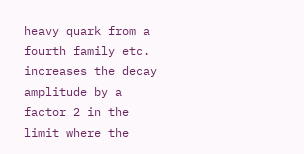heavy quark from a fourth family etc. increases the decay amplitude by a factor 2 in the limit where the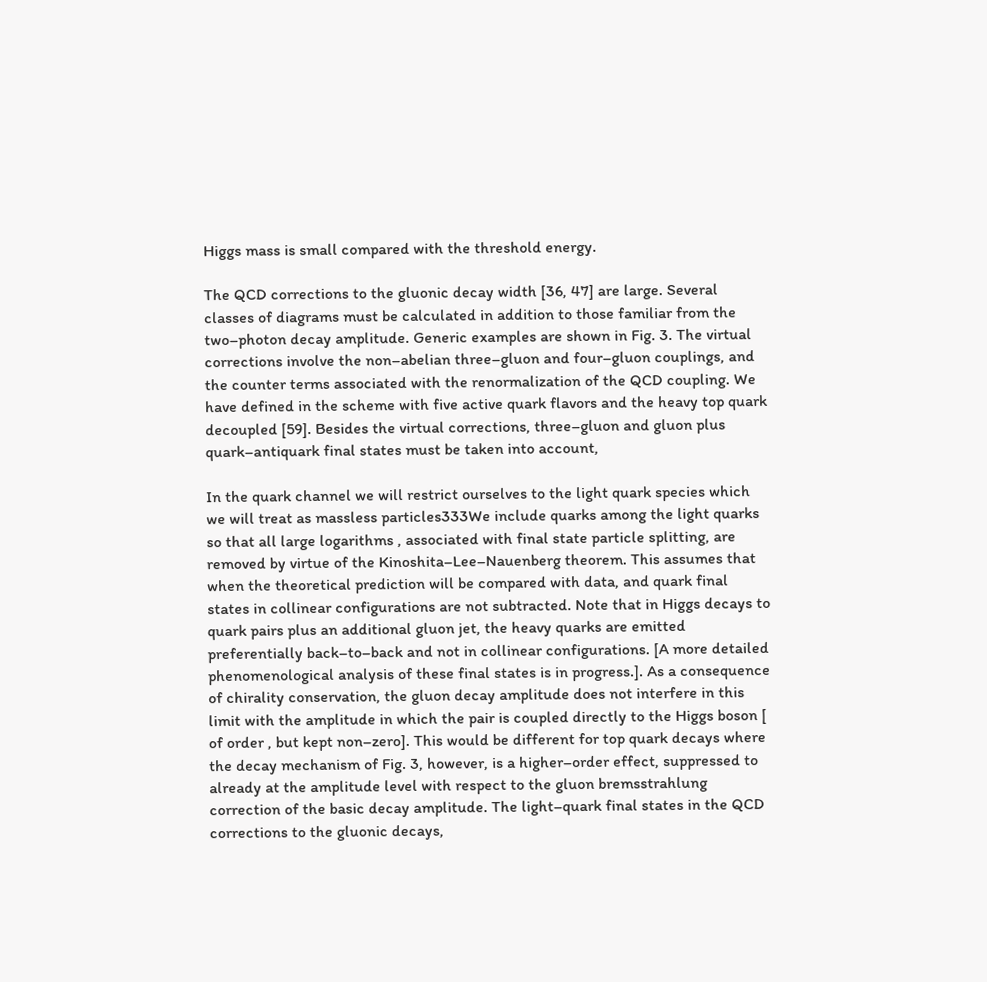Higgs mass is small compared with the threshold energy.

The QCD corrections to the gluonic decay width [36, 47] are large. Several classes of diagrams must be calculated in addition to those familiar from the two–photon decay amplitude. Generic examples are shown in Fig. 3. The virtual corrections involve the non–abelian three–gluon and four–gluon couplings, and the counter terms associated with the renormalization of the QCD coupling. We have defined in the scheme with five active quark flavors and the heavy top quark decoupled [59]. Besides the virtual corrections, three–gluon and gluon plus quark–antiquark final states must be taken into account,

In the quark channel we will restrict ourselves to the light quark species which we will treat as massless particles333We include quarks among the light quarks so that all large logarithms , associated with final state particle splitting, are removed by virtue of the Kinoshita–Lee–Nauenberg theorem. This assumes that when the theoretical prediction will be compared with data, and quark final states in collinear configurations are not subtracted. Note that in Higgs decays to quark pairs plus an additional gluon jet, the heavy quarks are emitted preferentially back–to–back and not in collinear configurations. [A more detailed phenomenological analysis of these final states is in progress.]. As a consequence of chirality conservation, the gluon decay amplitude does not interfere in this limit with the amplitude in which the pair is coupled directly to the Higgs boson [ of order , but kept non–zero]. This would be different for top quark decays where the decay mechanism of Fig. 3, however, is a higher–order effect, suppressed to already at the amplitude level with respect to the gluon bremsstrahlung correction of the basic decay amplitude. The light–quark final states in the QCD corrections to the gluonic decays,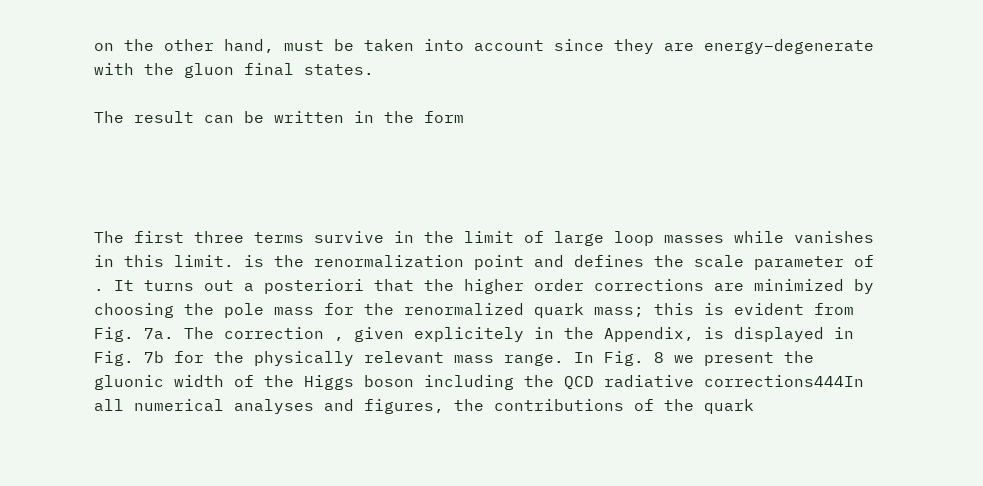on the other hand, must be taken into account since they are energy–degenerate with the gluon final states.

The result can be written in the form




The first three terms survive in the limit of large loop masses while vanishes in this limit. is the renormalization point and defines the scale parameter of . It turns out a posteriori that the higher order corrections are minimized by choosing the pole mass for the renormalized quark mass; this is evident from Fig. 7a. The correction , given explicitely in the Appendix, is displayed in Fig. 7b for the physically relevant mass range. In Fig. 8 we present the gluonic width of the Higgs boson including the QCD radiative corrections444In all numerical analyses and figures, the contributions of the quark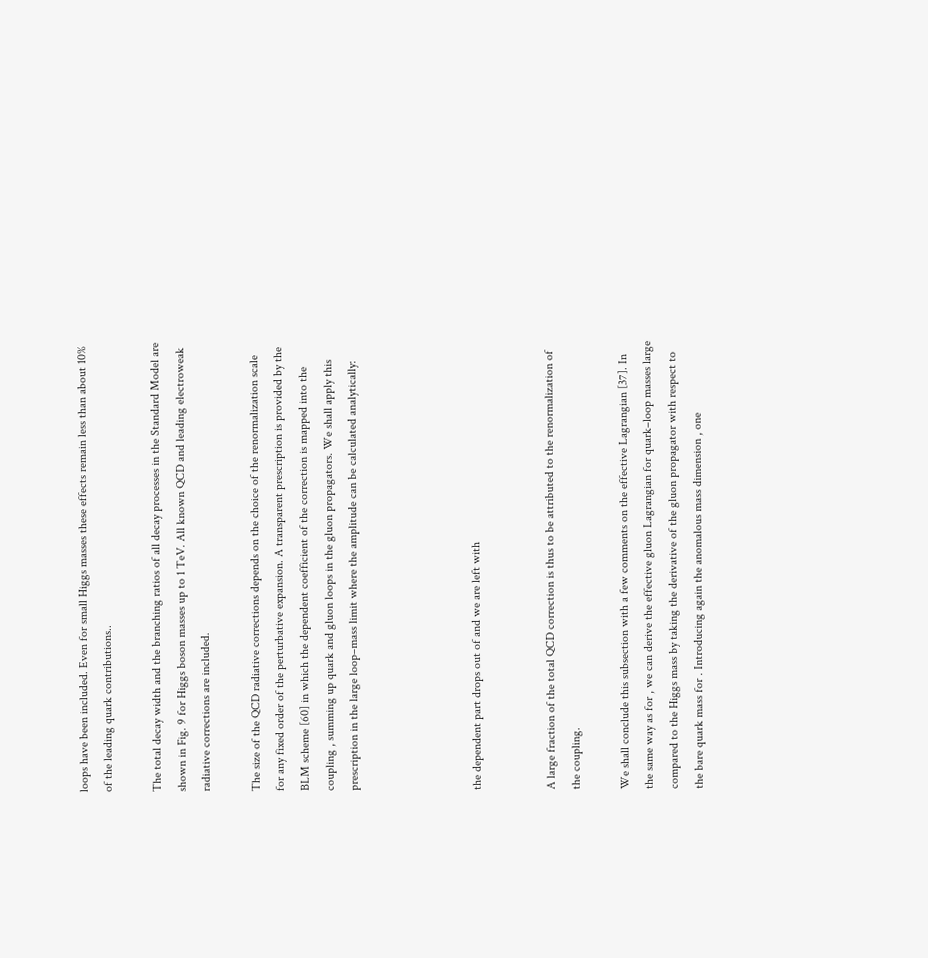loops have been included. Even for small Higgs masses these effects remain less than about 10% of the leading quark contributions..

The total decay width and the branching ratios of all decay processes in the Standard Model are shown in Fig. 9 for Higgs boson masses up to 1 TeV. All known QCD and leading electroweak radiative corrections are included.

The size of the QCD radiative corrections depends on the choice of the renormalization scale for any fixed order of the perturbative expansion. A transparent prescription is provided by the BLM scheme [60] in which the dependent coefficient of the correction is mapped into the coupling , summing up quark and gluon loops in the gluon propagators. We shall apply this prescription in the large loop–mass limit where the amplitude can be calculated analytically:




the dependent part drops out of and we are left with


A large fraction of the total QCD correction is thus to be attributed to the renormalization of the coupling.

We shall conclude this subsection with a few comments on the effective Lagrangian [37]. In the same way as for , we can derive the effective gluon Lagrangian for quark–loop masses large compared to the Higgs mass by taking the derivative of the gluon propagator with respect to the bare quark mass for . Introducing again the anomalous mass dimension , one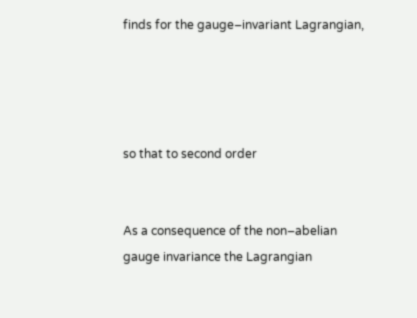finds for the gauge–invariant Lagrangian,




so that to second order


As a consequence of the non–abelian gauge invariance the Lagrangian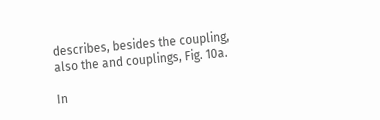describes, besides the coupling, also the and couplings, Fig. 10a.

In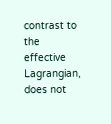contrast to the effective Lagrangian, does not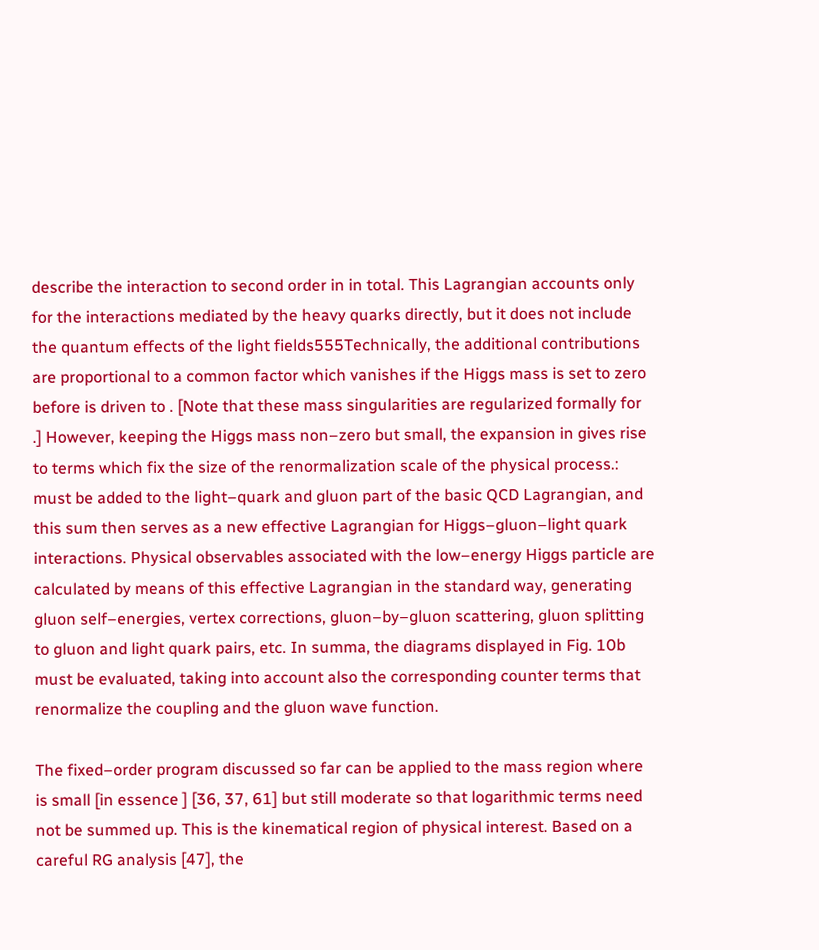describe the interaction to second order in in total. This Lagrangian accounts only for the interactions mediated by the heavy quarks directly, but it does not include the quantum effects of the light fields555Technically, the additional contributions are proportional to a common factor which vanishes if the Higgs mass is set to zero before is driven to . [Note that these mass singularities are regularized formally for .] However, keeping the Higgs mass non–zero but small, the expansion in gives rise to terms which fix the size of the renormalization scale of the physical process.: must be added to the light–quark and gluon part of the basic QCD Lagrangian, and this sum then serves as a new effective Lagrangian for Higgs–gluon–light quark interactions. Physical observables associated with the low–energy Higgs particle are calculated by means of this effective Lagrangian in the standard way, generating gluon self–energies, vertex corrections, gluon–by–gluon scattering, gluon splitting to gluon and light quark pairs, etc. In summa, the diagrams displayed in Fig. 10b must be evaluated, taking into account also the corresponding counter terms that renormalize the coupling and the gluon wave function.

The fixed–order program discussed so far can be applied to the mass region where is small [in essence ] [36, 37, 61] but still moderate so that logarithmic terms need not be summed up. This is the kinematical region of physical interest. Based on a careful RG analysis [47], the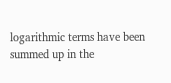logarithmic terms have been summed up in the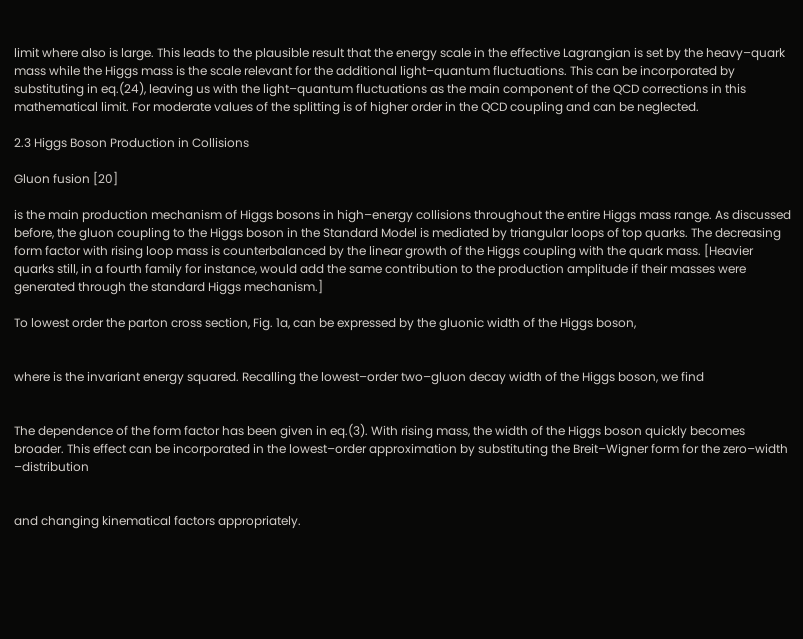limit where also is large. This leads to the plausible result that the energy scale in the effective Lagrangian is set by the heavy–quark mass while the Higgs mass is the scale relevant for the additional light–quantum fluctuations. This can be incorporated by substituting in eq.(24), leaving us with the light–quantum fluctuations as the main component of the QCD corrections in this mathematical limit. For moderate values of the splitting is of higher order in the QCD coupling and can be neglected.

2.3 Higgs Boson Production in Collisions

Gluon fusion [20]

is the main production mechanism of Higgs bosons in high–energy collisions throughout the entire Higgs mass range. As discussed before, the gluon coupling to the Higgs boson in the Standard Model is mediated by triangular loops of top quarks. The decreasing form factor with rising loop mass is counterbalanced by the linear growth of the Higgs coupling with the quark mass. [Heavier quarks still, in a fourth family for instance, would add the same contribution to the production amplitude if their masses were generated through the standard Higgs mechanism.]

To lowest order the parton cross section, Fig. 1a, can be expressed by the gluonic width of the Higgs boson,


where is the invariant energy squared. Recalling the lowest–order two–gluon decay width of the Higgs boson, we find


The dependence of the form factor has been given in eq.(3). With rising mass, the width of the Higgs boson quickly becomes broader. This effect can be incorporated in the lowest–order approximation by substituting the Breit–Wigner form for the zero–width –distribution


and changing kinematical factors appropriately.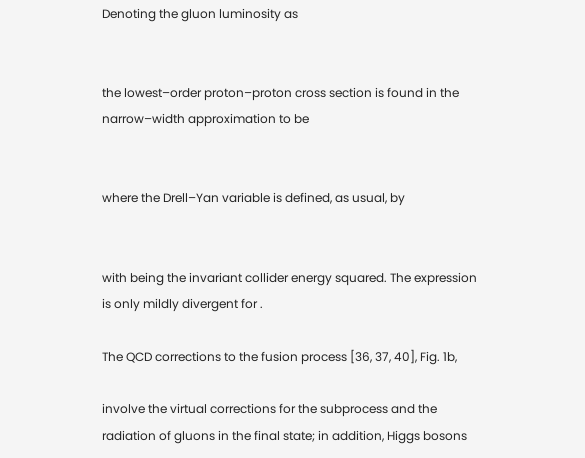Denoting the gluon luminosity as


the lowest–order proton–proton cross section is found in the narrow–width approximation to be


where the Drell–Yan variable is defined, as usual, by


with being the invariant collider energy squared. The expression is only mildly divergent for .

The QCD corrections to the fusion process [36, 37, 40], Fig. 1b,

involve the virtual corrections for the subprocess and the radiation of gluons in the final state; in addition, Higgs bosons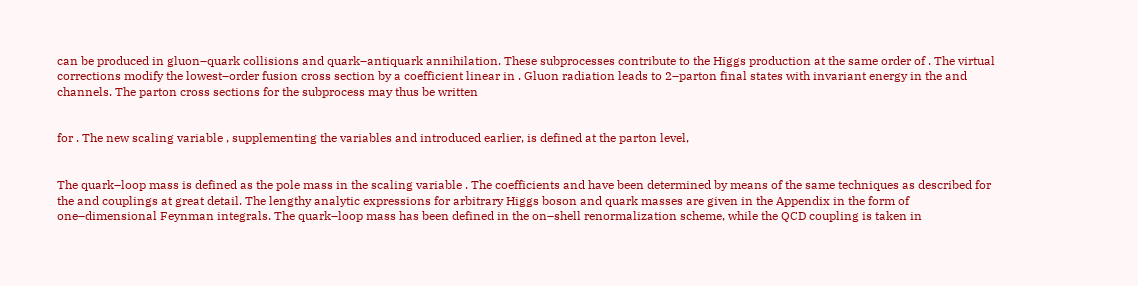can be produced in gluon–quark collisions and quark–antiquark annihilation. These subprocesses contribute to the Higgs production at the same order of . The virtual corrections modify the lowest–order fusion cross section by a coefficient linear in . Gluon radiation leads to 2–parton final states with invariant energy in the and channels. The parton cross sections for the subprocess may thus be written


for . The new scaling variable , supplementing the variables and introduced earlier, is defined at the parton level,


The quark–loop mass is defined as the pole mass in the scaling variable . The coefficients and have been determined by means of the same techniques as described for the and couplings at great detail. The lengthy analytic expressions for arbitrary Higgs boson and quark masses are given in the Appendix in the form of one–dimensional Feynman integrals. The quark–loop mass has been defined in the on–shell renormalization scheme, while the QCD coupling is taken in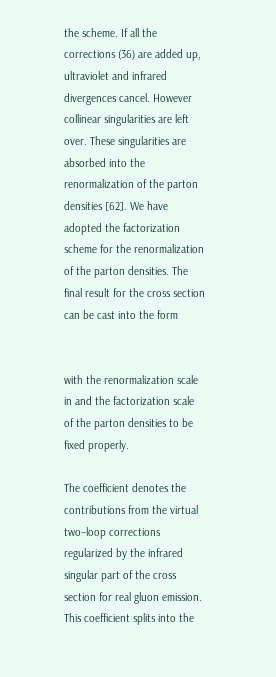the scheme. If all the corrections (36) are added up, ultraviolet and infrared divergences cancel. However collinear singularities are left over. These singularities are absorbed into the renormalization of the parton densities [62]. We have adopted the factorization scheme for the renormalization of the parton densities. The final result for the cross section can be cast into the form


with the renormalization scale in and the factorization scale of the parton densities to be fixed properly.

The coefficient denotes the contributions from the virtual two–loop corrections regularized by the infrared singular part of the cross section for real gluon emission. This coefficient splits into the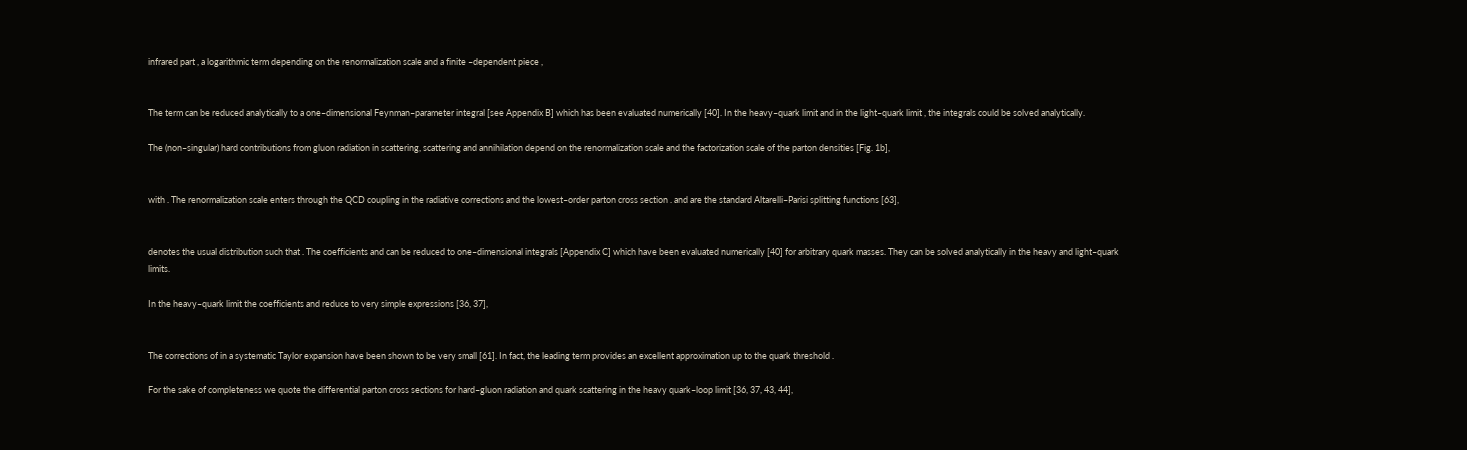infrared part , a logarithmic term depending on the renormalization scale and a finite –dependent piece ,


The term can be reduced analytically to a one–dimensional Feynman–parameter integral [see Appendix B] which has been evaluated numerically [40]. In the heavy–quark limit and in the light–quark limit , the integrals could be solved analytically.

The (non–singular) hard contributions from gluon radiation in scattering, scattering and annihilation depend on the renormalization scale and the factorization scale of the parton densities [Fig. 1b],


with . The renormalization scale enters through the QCD coupling in the radiative corrections and the lowest–order parton cross section . and are the standard Altarelli–Parisi splitting functions [63],


denotes the usual distribution such that . The coefficients and can be reduced to one–dimensional integrals [Appendix C] which have been evaluated numerically [40] for arbitrary quark masses. They can be solved analytically in the heavy and light–quark limits.

In the heavy–quark limit the coefficients and reduce to very simple expressions [36, 37],


The corrections of in a systematic Taylor expansion have been shown to be very small [61]. In fact, the leading term provides an excellent approximation up to the quark threshold .

For the sake of completeness we quote the differential parton cross sections for hard–gluon radiation and quark scattering in the heavy quark–loop limit [36, 37, 43, 44],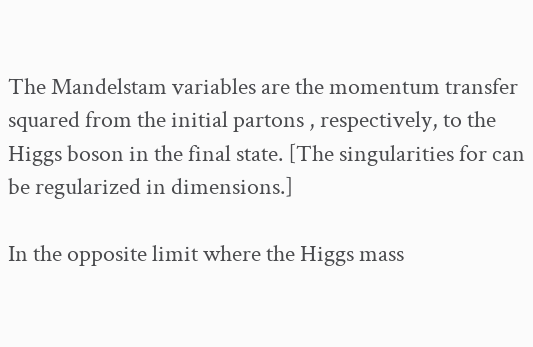The Mandelstam variables are the momentum transfer squared from the initial partons , respectively, to the Higgs boson in the final state. [The singularities for can be regularized in dimensions.]

In the opposite limit where the Higgs mass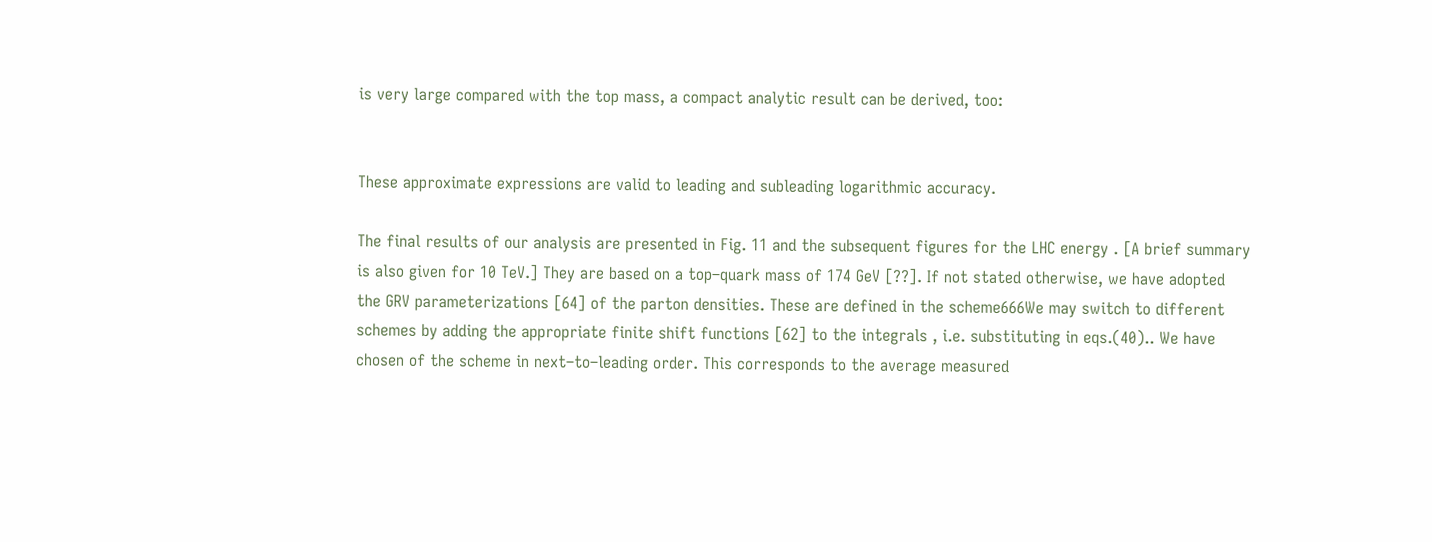is very large compared with the top mass, a compact analytic result can be derived, too:


These approximate expressions are valid to leading and subleading logarithmic accuracy.

The final results of our analysis are presented in Fig. 11 and the subsequent figures for the LHC energy . [A brief summary is also given for 10 TeV.] They are based on a top–quark mass of 174 GeV [??]. If not stated otherwise, we have adopted the GRV parameterizations [64] of the parton densities. These are defined in the scheme666We may switch to different schemes by adding the appropriate finite shift functions [62] to the integrals , i.e. substituting in eqs.(40).. We have chosen of the scheme in next–to–leading order. This corresponds to the average measured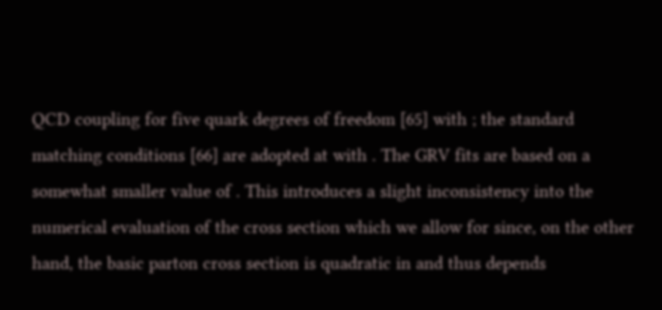QCD coupling for five quark degrees of freedom [65] with ; the standard matching conditions [66] are adopted at with . The GRV fits are based on a somewhat smaller value of . This introduces a slight inconsistency into the numerical evaluation of the cross section which we allow for since, on the other hand, the basic parton cross section is quadratic in and thus depends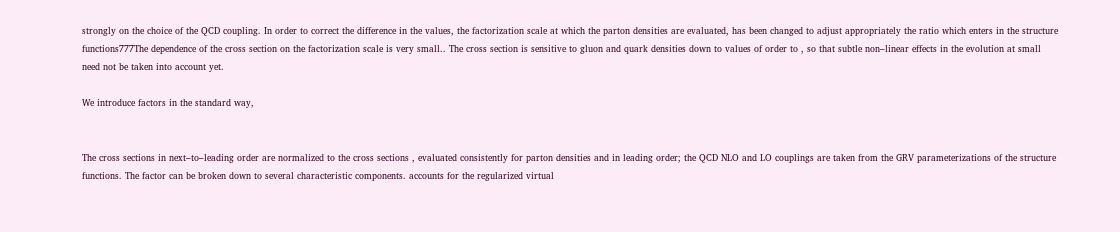strongly on the choice of the QCD coupling. In order to correct the difference in the values, the factorization scale at which the parton densities are evaluated, has been changed to adjust appropriately the ratio which enters in the structure functions777The dependence of the cross section on the factorization scale is very small.. The cross section is sensitive to gluon and quark densities down to values of order to , so that subtle non–linear effects in the evolution at small need not be taken into account yet.

We introduce factors in the standard way,


The cross sections in next–to–leading order are normalized to the cross sections , evaluated consistently for parton densities and in leading order; the QCD NLO and LO couplings are taken from the GRV parameterizations of the structure functions. The factor can be broken down to several characteristic components. accounts for the regularized virtual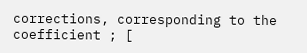corrections, corresponding to the coefficient ; [